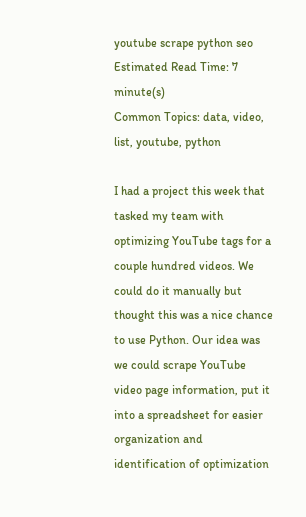youtube scrape python seo
Estimated Read Time: 7 minute(s)
Common Topics: data, video, list, youtube, python

I had a project this week that tasked my team with optimizing YouTube tags for a couple hundred videos. We could do it manually but thought this was a nice chance to use Python. Our idea was we could scrape YouTube video page information, put it into a spreadsheet for easier organization and identification of optimization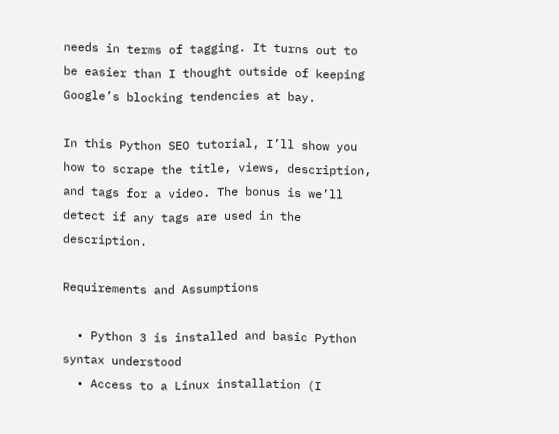needs in terms of tagging. It turns out to be easier than I thought outside of keeping Google’s blocking tendencies at bay.

In this Python SEO tutorial, I’ll show you how to scrape the title, views, description, and tags for a video. The bonus is we’ll detect if any tags are used in the description.

Requirements and Assumptions

  • Python 3 is installed and basic Python syntax understood
  • Access to a Linux installation (I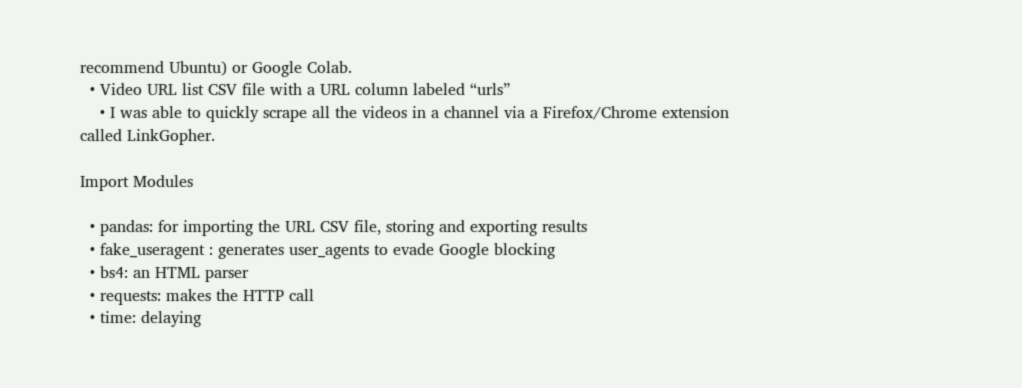recommend Ubuntu) or Google Colab.
  • Video URL list CSV file with a URL column labeled “urls”
    • I was able to quickly scrape all the videos in a channel via a Firefox/Chrome extension called LinkGopher.

Import Modules

  • pandas: for importing the URL CSV file, storing and exporting results
  • fake_useragent : generates user_agents to evade Google blocking
  • bs4: an HTML parser
  • requests: makes the HTTP call
  • time: delaying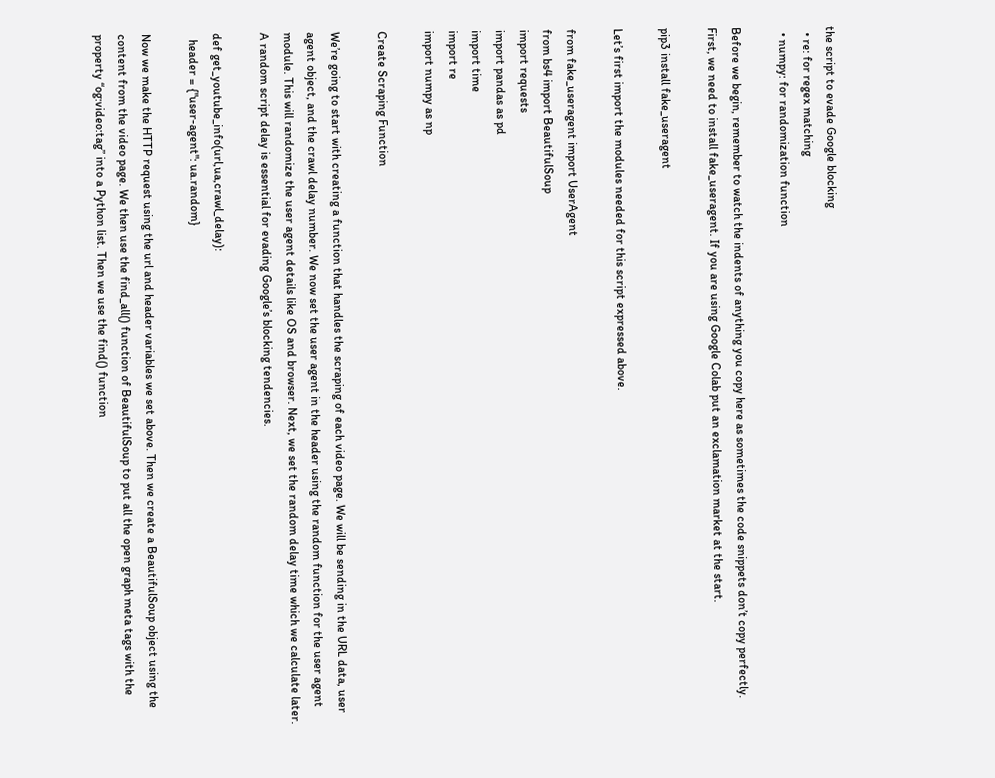the script to evade Google blocking
  • re: for regex matching
  • numpy: for randomization function

Before we begin, remember to watch the indents of anything you copy here as sometimes the code snippets don’t copy perfectly.  First, we need to install fake_useragent. If you are using Google Colab put an exclamation market at the start.

pip3 install fake_useragent

Let’s first import the modules needed for this script expressed above.

from fake_useragent import UserAgent
from bs4 import BeautifulSoup
import requests
import pandas as pd
import time
import re
import numpy as np

Create Scraping Function

We’re going to start with creating a function that handles the scraping of each video page. We will be sending in the URL data, user agent object, and the crawl delay number. We now set the user agent in the header using the random function for the user agent module. This will randomize the user agent details like OS and browser. Next, we set the random delay time which we calculate later. A random script delay is essential for evading Google’s blocking tendencies.

def get_youtube_info(url,ua,crawl_delay):
  header = {"user-agent": ua.random}

Now we make the HTTP request using the url and header variables we set above. Then we create a BeautifulSoup object using the content from the video page. We then use the find_all() function of BeautifulSoup to put all the open graph meta tags with the property “og:video:tag” into a Python list. Then we use the find() function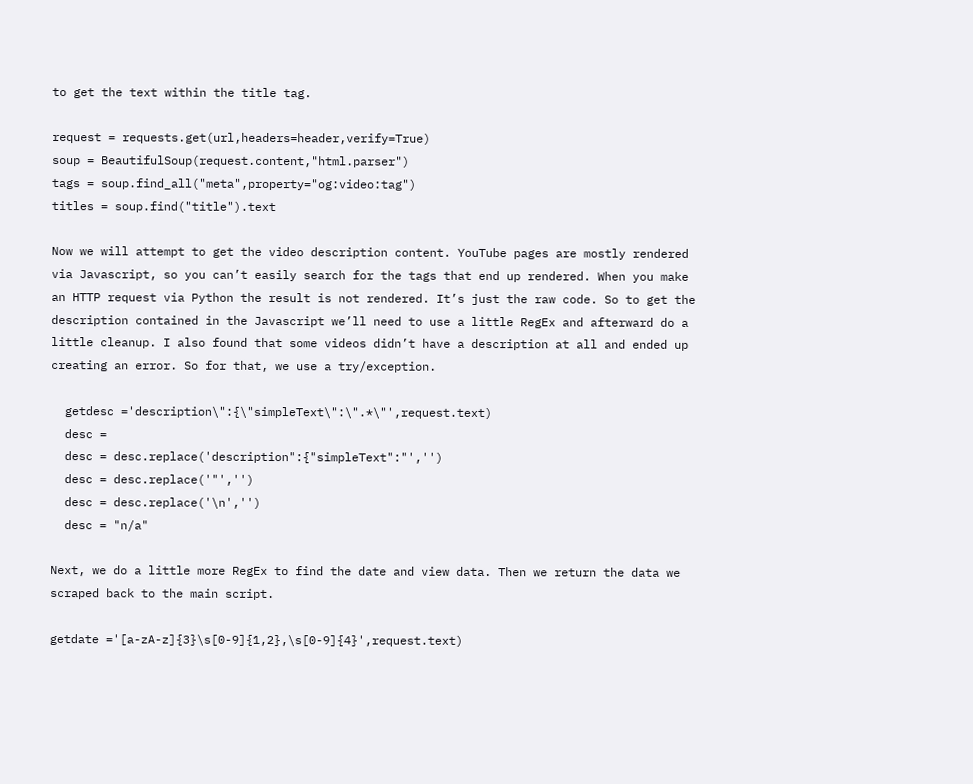to get the text within the title tag.

request = requests.get(url,headers=header,verify=True)
soup = BeautifulSoup(request.content,"html.parser")
tags = soup.find_all("meta",property="og:video:tag")
titles = soup.find("title").text

Now we will attempt to get the video description content. YouTube pages are mostly rendered via Javascript, so you can’t easily search for the tags that end up rendered. When you make an HTTP request via Python the result is not rendered. It’s just the raw code. So to get the description contained in the Javascript we’ll need to use a little RegEx and afterward do a little cleanup. I also found that some videos didn’t have a description at all and ended up creating an error. So for that, we use a try/exception.

  getdesc ='description\":{\"simpleText\":\".*\"',request.text)
  desc =
  desc = desc.replace('description":{"simpleText":"','')
  desc = desc.replace('"','')
  desc = desc.replace('\n','')
  desc = "n/a"

Next, we do a little more RegEx to find the date and view data. Then we return the data we scraped back to the main script.

getdate ='[a-zA-z]{3}\s[0-9]{1,2},\s[0-9]{4}',request.text)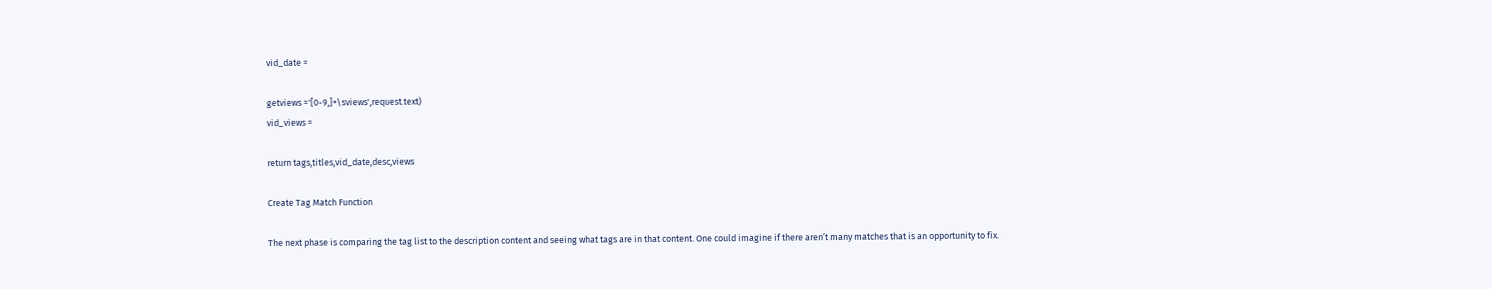vid_date =

getviews ='[0-9,]+\sviews',request.text)
vid_views =

return tags,titles,vid_date,desc,views

Create Tag Match Function

The next phase is comparing the tag list to the description content and seeing what tags are in that content. One could imagine if there aren’t many matches that is an opportunity to fix.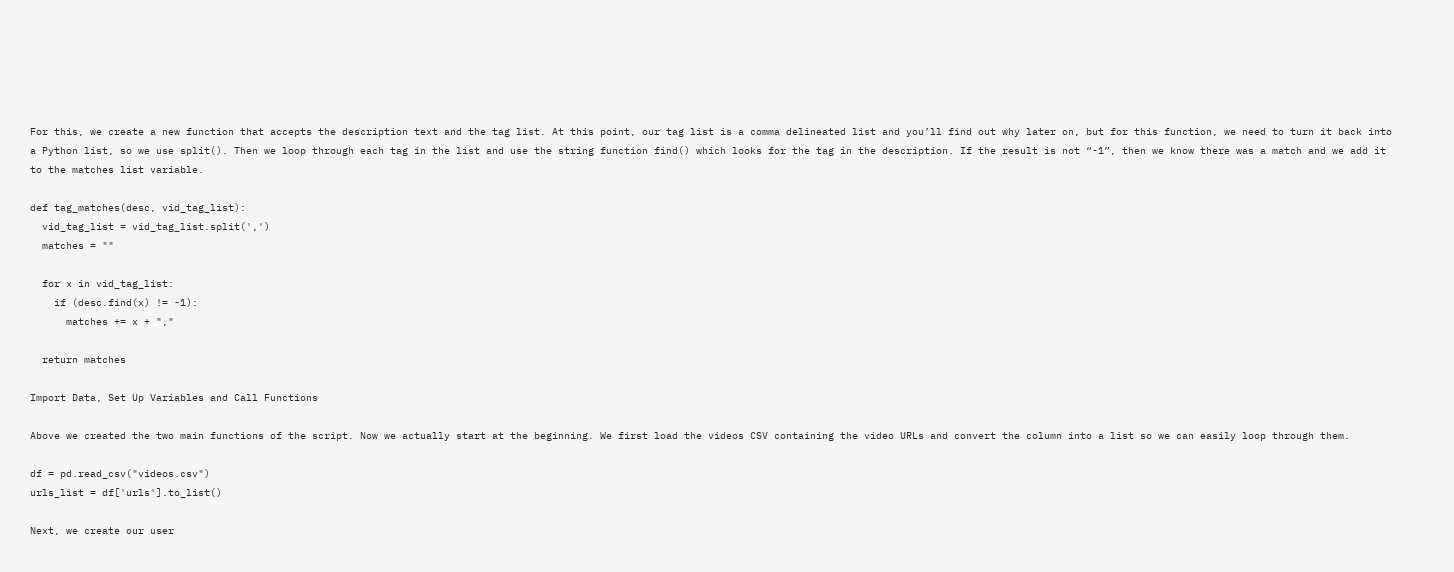For this, we create a new function that accepts the description text and the tag list. At this point, our tag list is a comma delineated list and you’ll find out why later on, but for this function, we need to turn it back into a Python list, so we use split(). Then we loop through each tag in the list and use the string function find() which looks for the tag in the description. If the result is not “-1”, then we know there was a match and we add it to the matches list variable.

def tag_matches(desc, vid_tag_list):
  vid_tag_list = vid_tag_list.split(',')
  matches = ""

  for x in vid_tag_list:
    if (desc.find(x) != -1):
      matches += x + ","

  return matches

Import Data, Set Up Variables and Call Functions

Above we created the two main functions of the script. Now we actually start at the beginning. We first load the videos CSV containing the video URLs and convert the column into a list so we can easily loop through them.

df = pd.read_csv("videos.csv")
urls_list = df['urls'].to_list()

Next, we create our user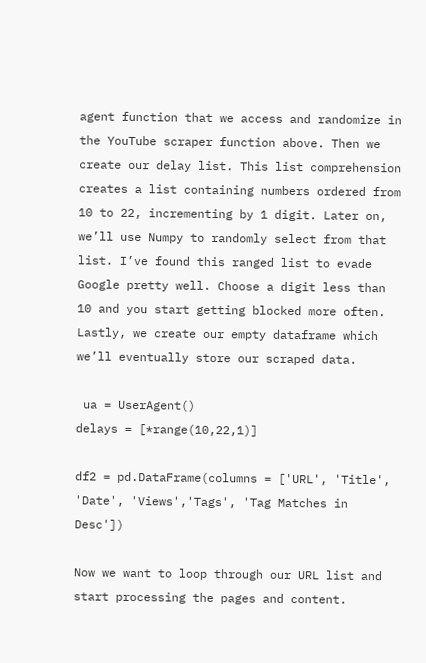agent function that we access and randomize in the YouTube scraper function above. Then we create our delay list. This list comprehension creates a list containing numbers ordered from 10 to 22, incrementing by 1 digit. Later on, we’ll use Numpy to randomly select from that list. I’ve found this ranged list to evade Google pretty well. Choose a digit less than 10 and you start getting blocked more often. Lastly, we create our empty dataframe which we’ll eventually store our scraped data.

 ua = UserAgent()
delays = [*range(10,22,1)]

df2 = pd.DataFrame(columns = ['URL', 'Title', 'Date', 'Views','Tags', 'Tag Matches in Desc'])

Now we want to loop through our URL list and start processing the pages and content.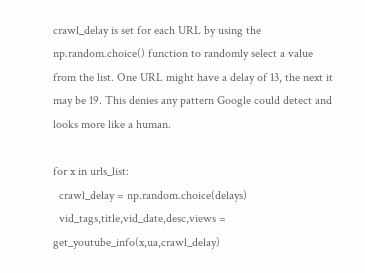crawl_delay is set for each URL by using the np.random.choice() function to randomly select a value from the list. One URL might have a delay of 13, the next it may be 19. This denies any pattern Google could detect and looks more like a human.

for x in urls_list:
  crawl_delay = np.random.choice(delays)
  vid_tags,title,vid_date,desc,views = get_youtube_info(x,ua,crawl_delay)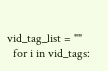vid_tag_list = ""
  for i in vid_tags: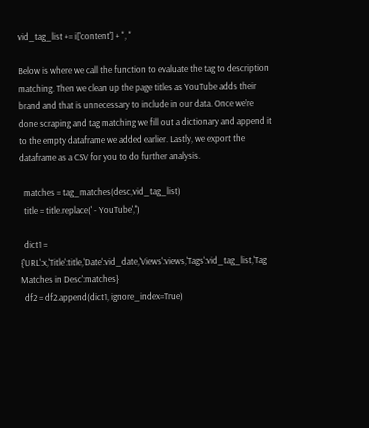vid_tag_list += i['content'] + ", "

Below is where we call the function to evaluate the tag to description matching. Then we clean up the page titles as YouTube adds their brand and that is unnecessary to include in our data. Once we’re done scraping and tag matching we fill out a dictionary and append it to the empty dataframe we added earlier. Lastly, we export the dataframe as a CSV for you to do further analysis.

  matches = tag_matches(desc,vid_tag_list)
  title = title.replace(' - YouTube','')

  dict1 = {'URL':x,'Title':title,'Date':vid_date,'Views':views,'Tags':vid_tag_list,'Tag Matches in Desc':matches}
  df2 = df2.append(dict1, ignore_index=True)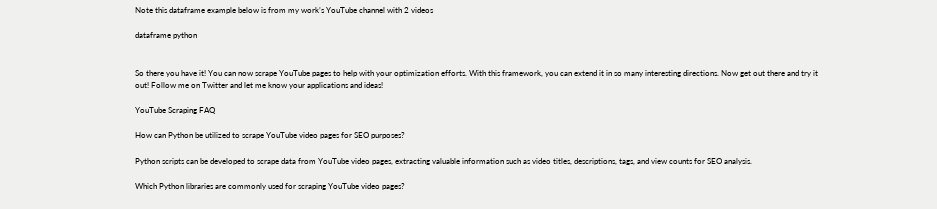Note this dataframe example below is from my work’s YouTube channel with 2 videos

dataframe python


So there you have it! You can now scrape YouTube pages to help with your optimization efforts. With this framework, you can extend it in so many interesting directions. Now get out there and try it out! Follow me on Twitter and let me know your applications and ideas!

YouTube Scraping FAQ

How can Python be utilized to scrape YouTube video pages for SEO purposes?

Python scripts can be developed to scrape data from YouTube video pages, extracting valuable information such as video titles, descriptions, tags, and view counts for SEO analysis.

Which Python libraries are commonly used for scraping YouTube video pages?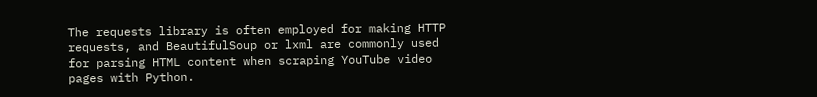The requests library is often employed for making HTTP requests, and BeautifulSoup or lxml are commonly used for parsing HTML content when scraping YouTube video pages with Python.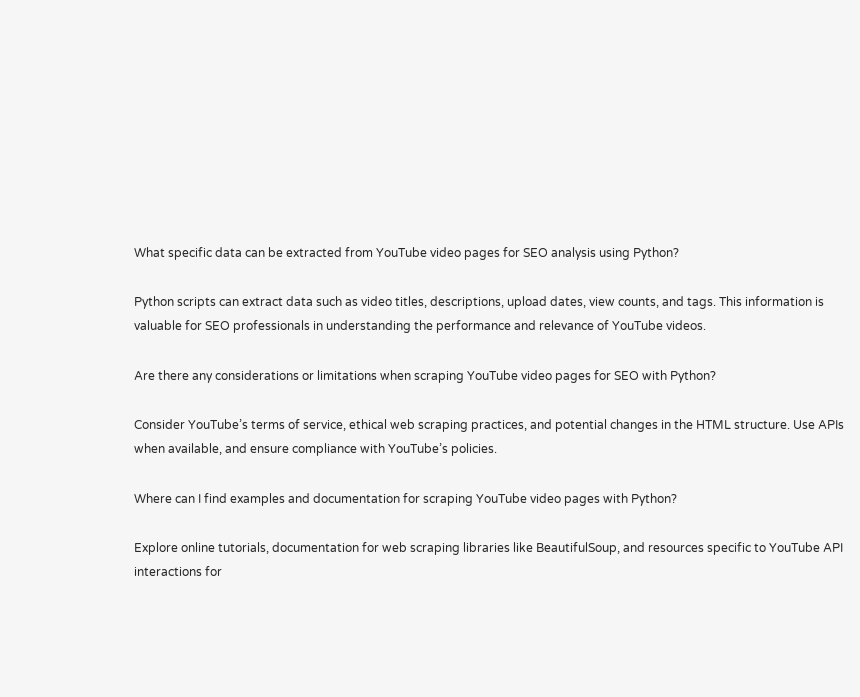What specific data can be extracted from YouTube video pages for SEO analysis using Python?

Python scripts can extract data such as video titles, descriptions, upload dates, view counts, and tags. This information is valuable for SEO professionals in understanding the performance and relevance of YouTube videos.

Are there any considerations or limitations when scraping YouTube video pages for SEO with Python?

Consider YouTube’s terms of service, ethical web scraping practices, and potential changes in the HTML structure. Use APIs when available, and ensure compliance with YouTube’s policies.

Where can I find examples and documentation for scraping YouTube video pages with Python?

Explore online tutorials, documentation for web scraping libraries like BeautifulSoup, and resources specific to YouTube API interactions for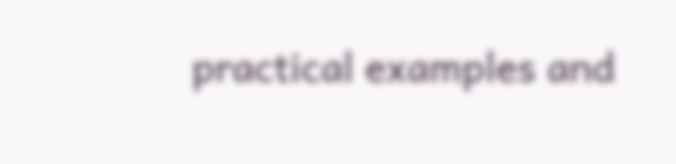practical examples and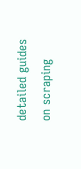detailed guides on scraping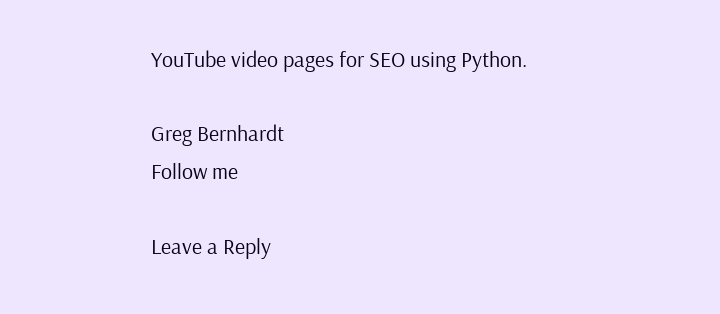YouTube video pages for SEO using Python.

Greg Bernhardt
Follow me

Leave a Reply